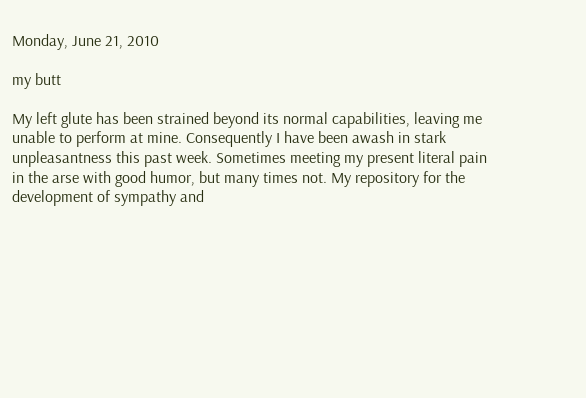Monday, June 21, 2010

my butt

My left glute has been strained beyond its normal capabilities, leaving me unable to perform at mine. Consequently I have been awash in stark unpleasantness this past week. Sometimes meeting my present literal pain in the arse with good humor, but many times not. My repository for the development of sympathy and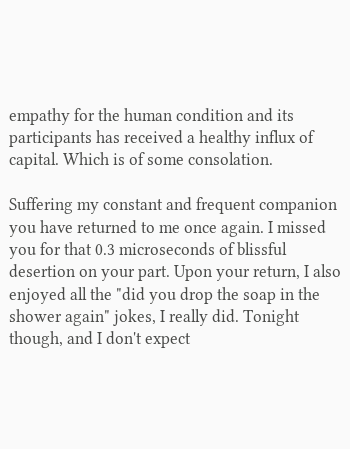empathy for the human condition and its participants has received a healthy influx of capital. Which is of some consolation.

Suffering my constant and frequent companion you have returned to me once again. I missed you for that 0.3 microseconds of blissful desertion on your part. Upon your return, I also enjoyed all the "did you drop the soap in the shower again" jokes, I really did. Tonight though, and I don't expect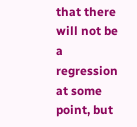that there will not be a regression at some point, but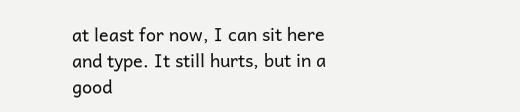at least for now, I can sit here and type. It still hurts, but in a good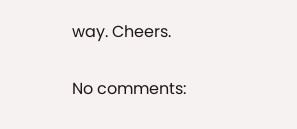way. Cheers.

No comments: